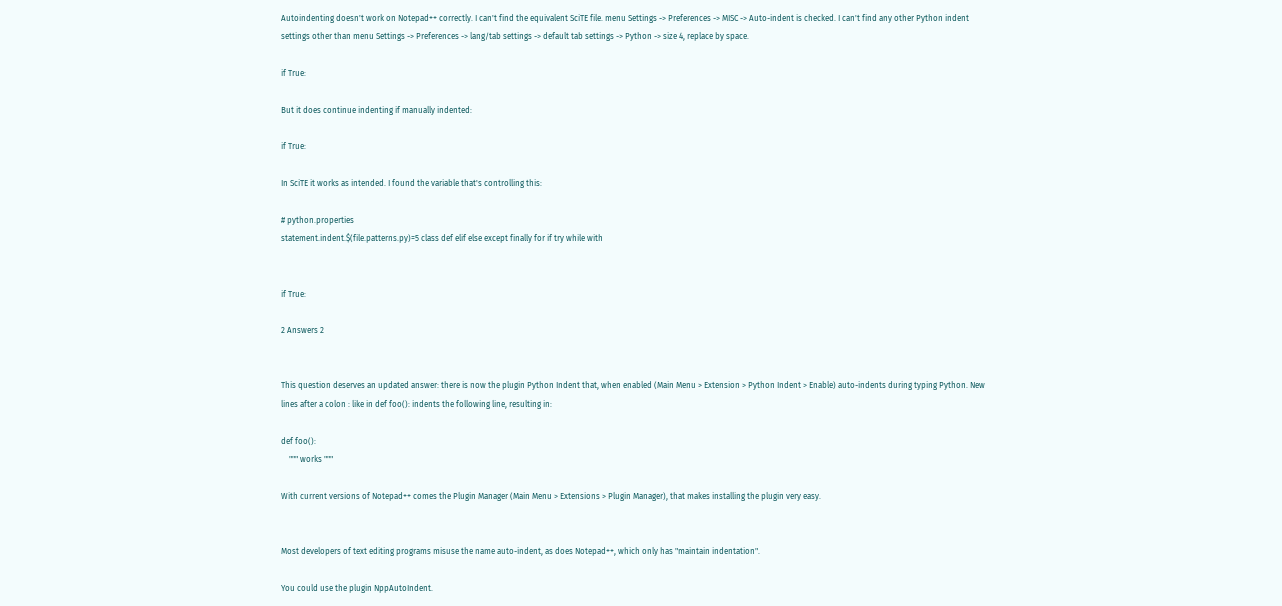Autoindenting doesn't work on Notepad++ correctly. I can't find the equivalent SciTE file. menu Settings -> Preferences -> MISC -> Auto-indent is checked. I can't find any other Python indent settings other than menu Settings -> Preferences -> lang/tab settings -> default tab settings -> Python -> size 4, replace by space.

if True:

But it does continue indenting if manually indented:

if True:

In SciTE it works as intended. I found the variable that's controlling this:

# python.properties
statement.indent.$(file.patterns.py)=5 class def elif else except finally for if try while with


if True:

2 Answers 2


This question deserves an updated answer: there is now the plugin Python Indent that, when enabled (Main Menu > Extension > Python Indent > Enable) auto-indents during typing Python. New lines after a colon : like in def foo(): indents the following line, resulting in:

def foo():
    """ works """

With current versions of Notepad++ comes the Plugin Manager (Main Menu > Extensions > Plugin Manager), that makes installing the plugin very easy.


Most developers of text editing programs misuse the name auto-indent, as does Notepad++, which only has "maintain indentation".

You could use the plugin NppAutoIndent.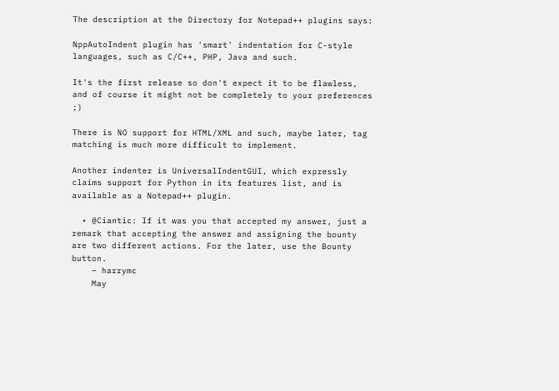The description at the Directory for Notepad++ plugins says:

NppAutoIndent plugin has 'smart' indentation for C-style languages, such as C/C++, PHP, Java and such.

It's the first release so don't expect it to be flawless, and of course it might not be completely to your preferences ;)

There is NO support for HTML/XML and such, maybe later, tag matching is much more difficult to implement.

Another indenter is UniversalIndentGUI, which expressly claims support for Python in its features list, and is available as a Notepad++ plugin.

  • @Ciantic: If it was you that accepted my answer, just a remark that accepting the answer and assigning the bounty are two different actions. For the later, use the Bounty button.
    – harrymc
    May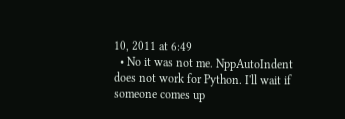10, 2011 at 6:49
  • No it was not me. NppAutoIndent does not work for Python. I'll wait if someone comes up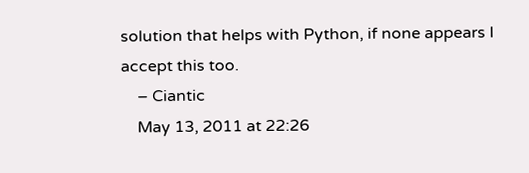solution that helps with Python, if none appears I accept this too.
    – Ciantic
    May 13, 2011 at 22:26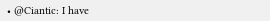• @Ciantic: I have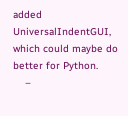added UniversalIndentGUI, which could maybe do better for Python.
    –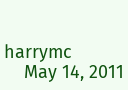harrymc
    May 14, 2011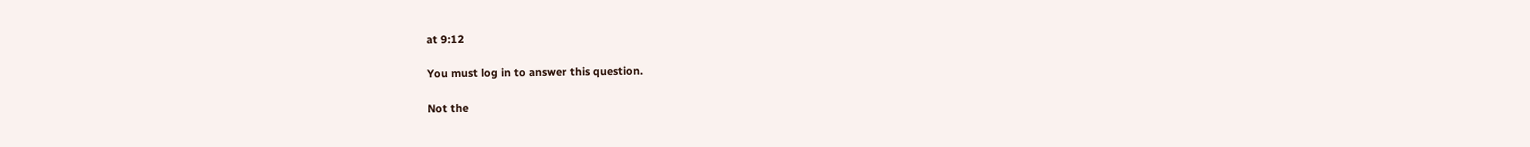at 9:12

You must log in to answer this question.

Not the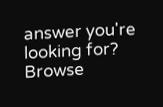answer you're looking for? Browse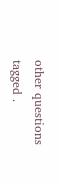other questions tagged .